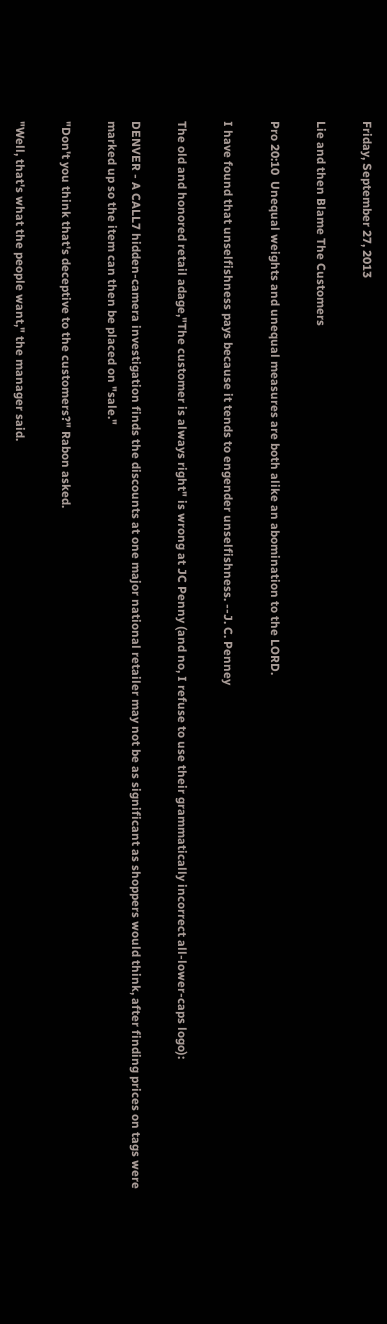Friday, September 27, 2013

Lie and then Blame The Customers

Pro 20:10  Unequal weights and unequal measures are both alike an abomination to the LORD.

I have found that unselfishness pays because it tends to engender unselfishness. --J. C. Penney

The old and honored retail adage,"The customer is always right" is wrong at JC Penny (and no, I refuse to use their grammatically incorrect all-lower-caps logo):

DENVER - A CALL7 hidden-camera investigation finds the discounts at one major national retailer may not be as significant as shoppers would think, after finding prices on tags were marked up so the item can then be placed on "sale."

"Don't you think that's deceptive to the customers?" Rabon asked.

"Well, that's what the people want," the manager said.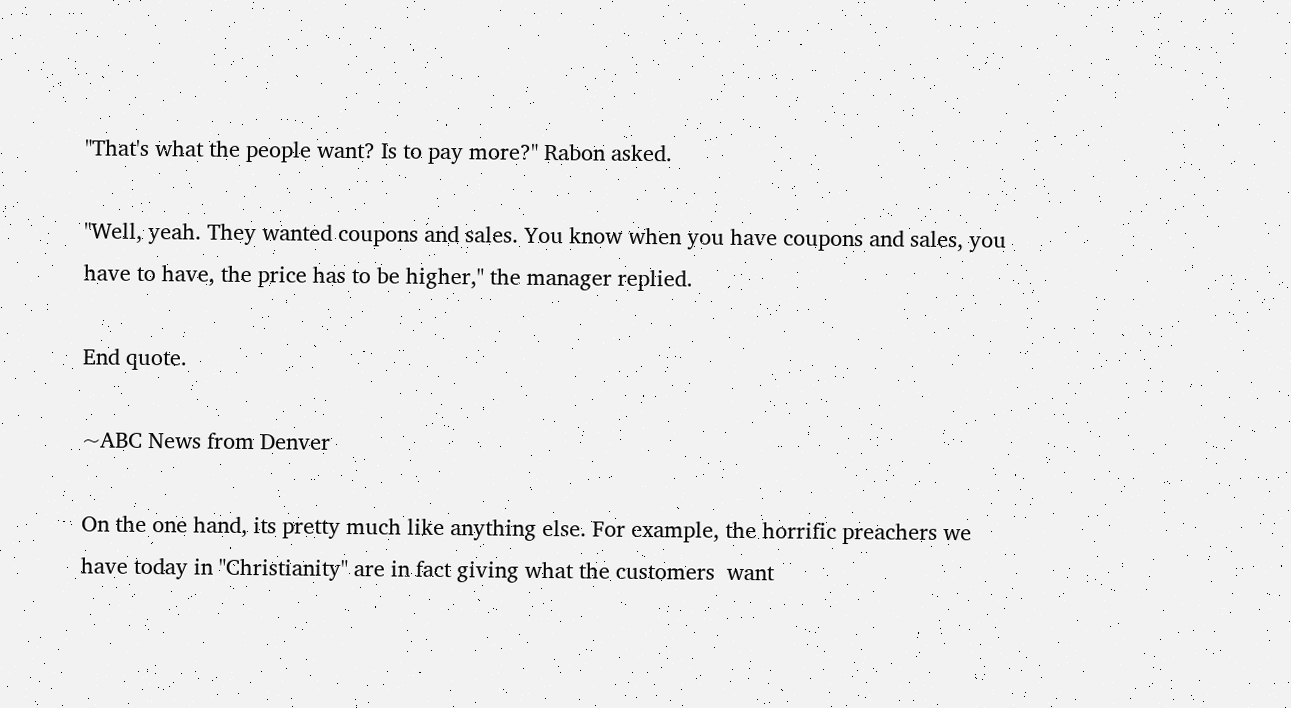"That's what the people want? Is to pay more?" Rabon asked.

"Well, yeah. They wanted coupons and sales. You know when you have coupons and sales, you have to have, the price has to be higher," the manager replied.

End quote.

~ABC News from Denver

On the one hand, its pretty much like anything else. For example, the horrific preachers we have today in "Christianity" are in fact giving what the customers  want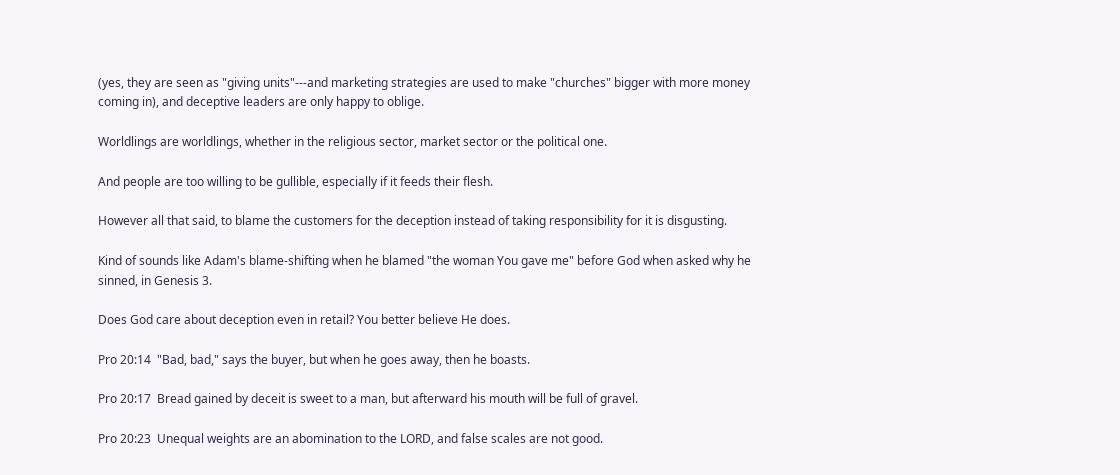(yes, they are seen as "giving units"---and marketing strategies are used to make "churches" bigger with more money coming in), and deceptive leaders are only happy to oblige.

Worldlings are worldlings, whether in the religious sector, market sector or the political one.

And people are too willing to be gullible, especially if it feeds their flesh.

However all that said, to blame the customers for the deception instead of taking responsibility for it is disgusting.

Kind of sounds like Adam's blame-shifting when he blamed "the woman You gave me" before God when asked why he sinned, in Genesis 3.

Does God care about deception even in retail? You better believe He does.

Pro 20:14  "Bad, bad," says the buyer, but when he goes away, then he boasts.

Pro 20:17  Bread gained by deceit is sweet to a man, but afterward his mouth will be full of gravel.

Pro 20:23  Unequal weights are an abomination to the LORD, and false scales are not good.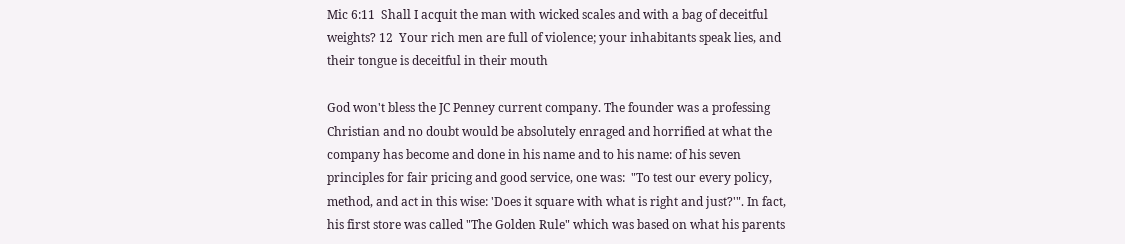Mic 6:11  Shall I acquit the man with wicked scales and with a bag of deceitful weights? 12  Your rich men are full of violence; your inhabitants speak lies, and their tongue is deceitful in their mouth

God won't bless the JC Penney current company. The founder was a professing Christian and no doubt would be absolutely enraged and horrified at what the company has become and done in his name and to his name: of his seven principles for fair pricing and good service, one was:  "To test our every policy, method, and act in this wise: 'Does it square with what is right and just?'". In fact, his first store was called "The Golden Rule" which was based on what his parents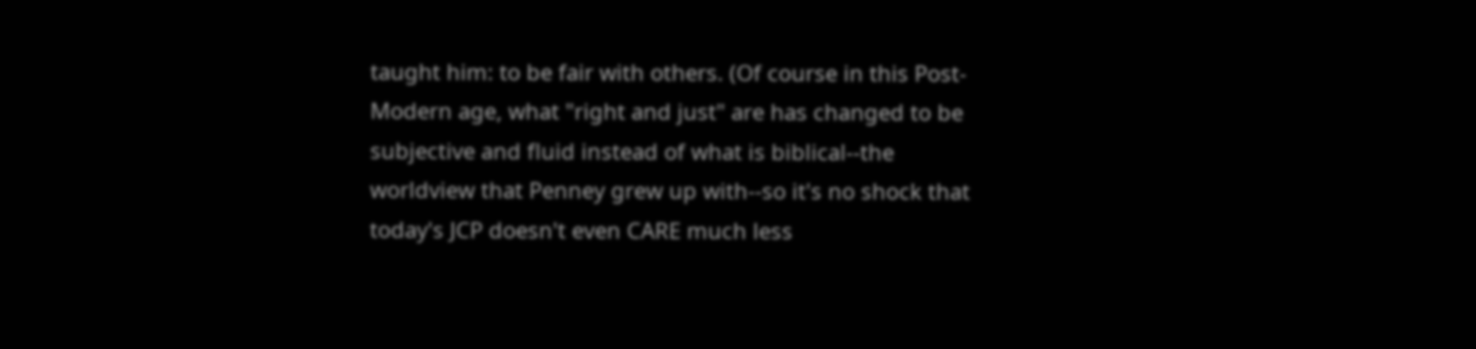taught him: to be fair with others. (Of course in this Post-Modern age, what "right and just" are has changed to be subjective and fluid instead of what is biblical--the worldview that Penney grew up with--so it's no shock that today's JCP doesn't even CARE much less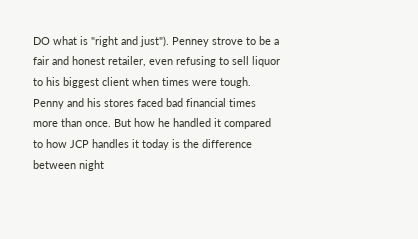DO what is "right and just"). Penney strove to be a fair and honest retailer, even refusing to sell liquor to his biggest client when times were tough. Penny and his stores faced bad financial times more than once. But how he handled it compared to how JCP handles it today is the difference between night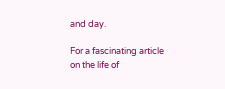and day.

For a fascinating article on the life of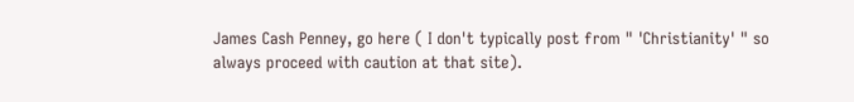James Cash Penney, go here ( I don't typically post from " 'Christianity' " so always proceed with caution at that site).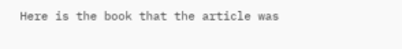Here is the book that the article was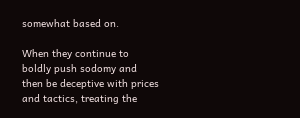somewhat based on.

When they continue to boldly push sodomy and then be deceptive with prices and tactics, treating the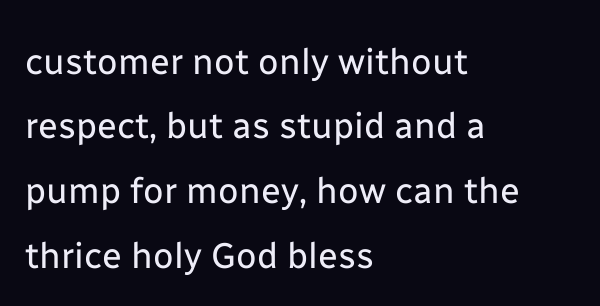customer not only without respect, but as stupid and a pump for money, how can the thrice holy God bless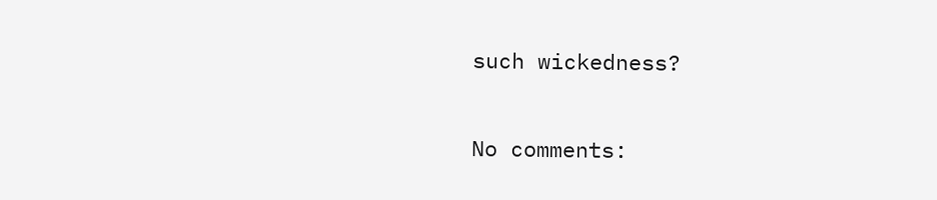such wickedness?

No comments: